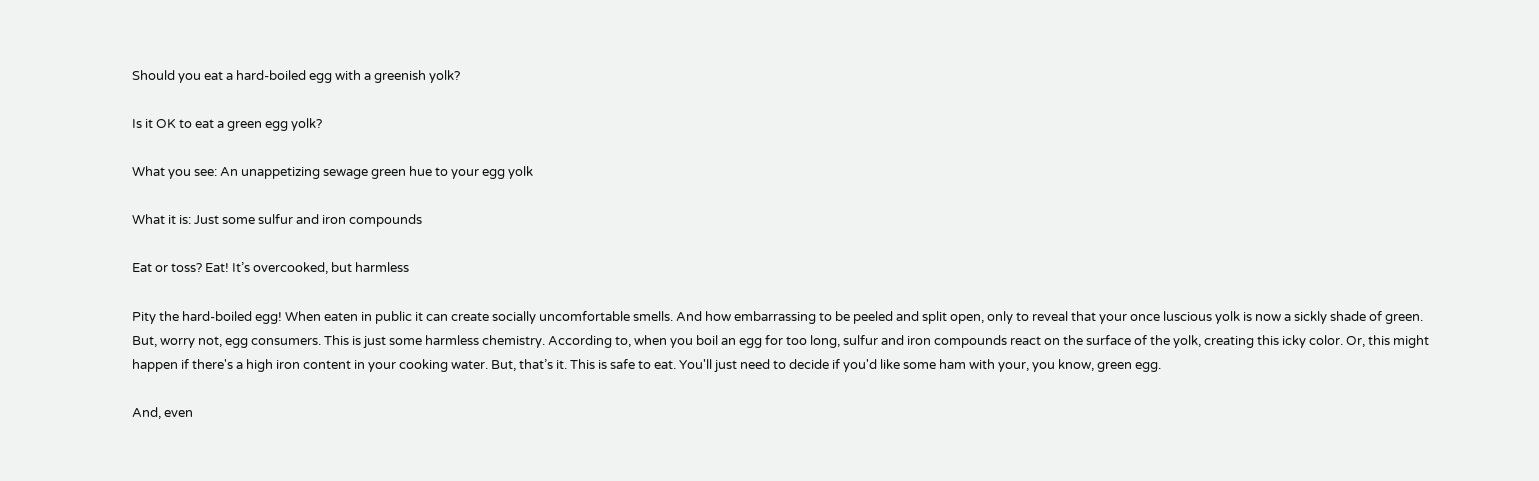Should you eat a hard-boiled egg with a greenish yolk?

Is it OK to eat a green egg yolk?

What you see: An unappetizing sewage green hue to your egg yolk

What it is: Just some sulfur and iron compounds

Eat or toss? Eat! It’s overcooked, but harmless

Pity the hard-boiled egg! When eaten in public it can create socially uncomfortable smells. And how embarrassing to be peeled and split open, only to reveal that your once luscious yolk is now a sickly shade of green. But, worry not, egg consumers. This is just some harmless chemistry. According to, when you boil an egg for too long, sulfur and iron compounds react on the surface of the yolk, creating this icky color. Or, this might happen if there's a high iron content in your cooking water. But, that’s it. This is safe to eat. You'll just need to decide if you'd like some ham with your, you know, green egg.

And, even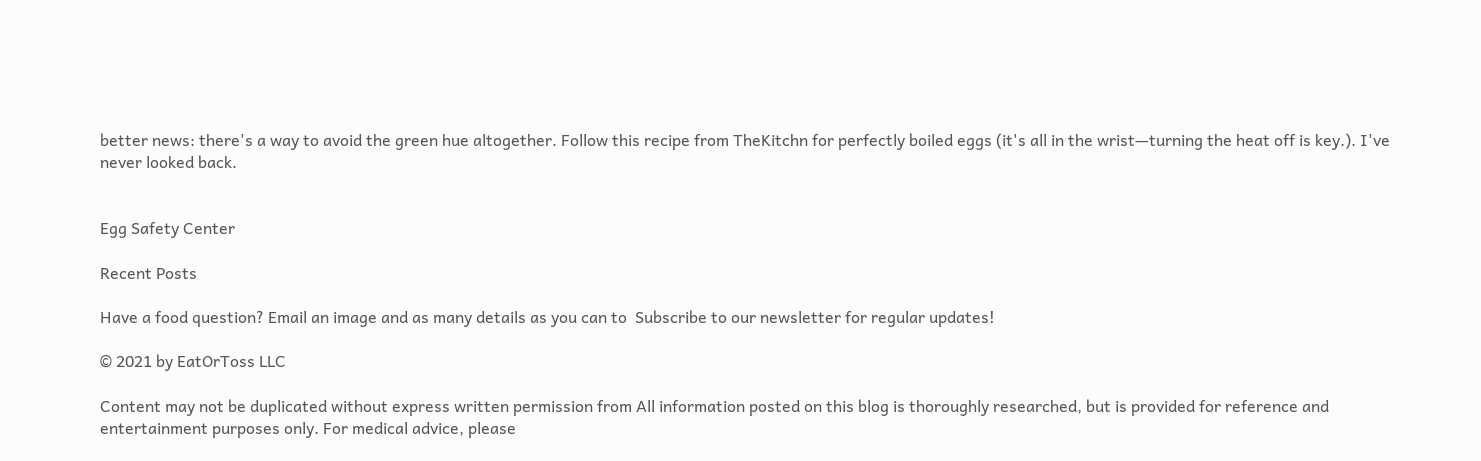better news: there's a way to avoid the green hue altogether. Follow this recipe from TheKitchn for perfectly boiled eggs (it's all in the wrist—turning the heat off is key.). I've never looked back.


Egg Safety Center

Recent Posts

Have a food question? Email an image and as many details as you can to  Subscribe to our newsletter for regular updates!

© 2021 by EatOrToss LLC

Content may not be duplicated without express written permission from All information posted on this blog is thoroughly researched, but is provided for reference and entertainment purposes only. For medical advice, please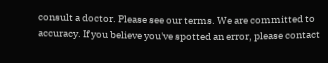consult a doctor. Please see our terms. We are committed to accuracy. If you believe you've spotted an error, please contact